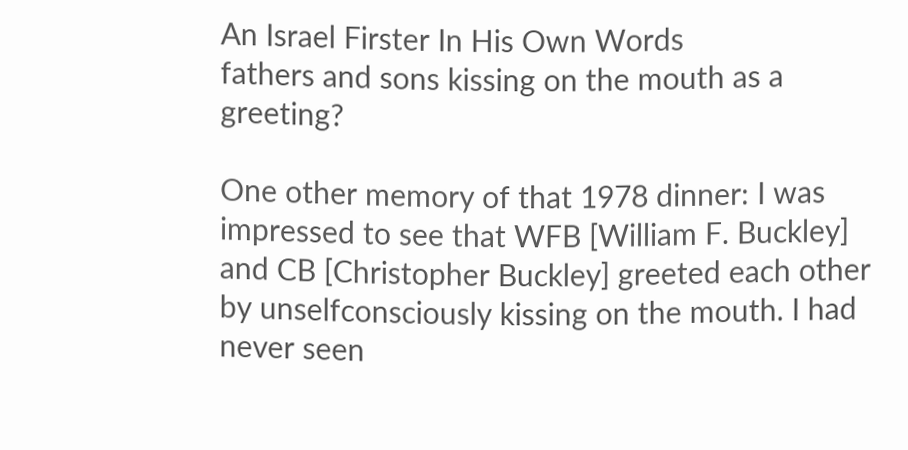An Israel Firster In His Own Words
fathers and sons kissing on the mouth as a greeting?

One other memory of that 1978 dinner: I was impressed to see that WFB [William F. Buckley] and CB [Christopher Buckley] greeted each other by unselfconsciously kissing on the mouth. I had never seen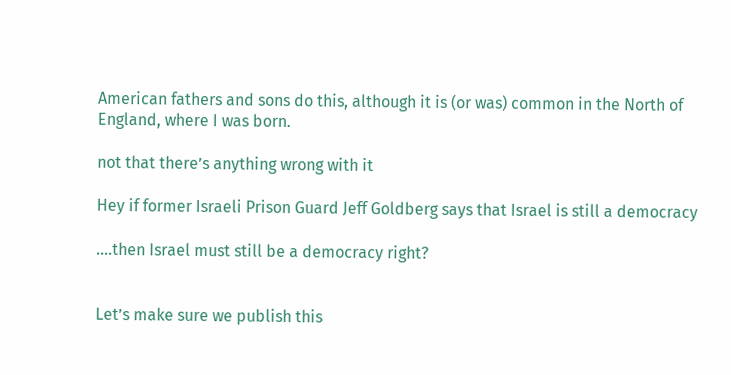American fathers and sons do this, although it is (or was) common in the North of England, where I was born.

not that there’s anything wrong with it

Hey if former Israeli Prison Guard Jeff Goldberg says that Israel is still a democracy

….then Israel must still be a democracy right?


Let’s make sure we publish this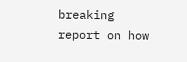breaking report on how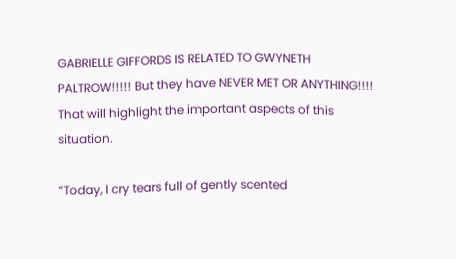GABRIELLE GIFFORDS IS RELATED TO GWYNETH PALTROW!!!!! But they have NEVER MET OR ANYTHING!!!! That will highlight the important aspects of this situation.

“Today, I cry tears full of gently scented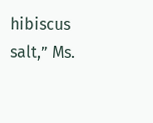hibiscus salt,” Ms.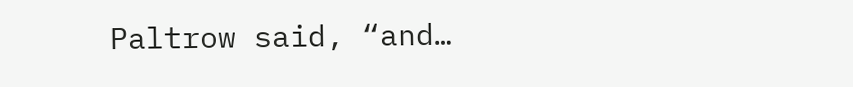Paltrow said, “and…